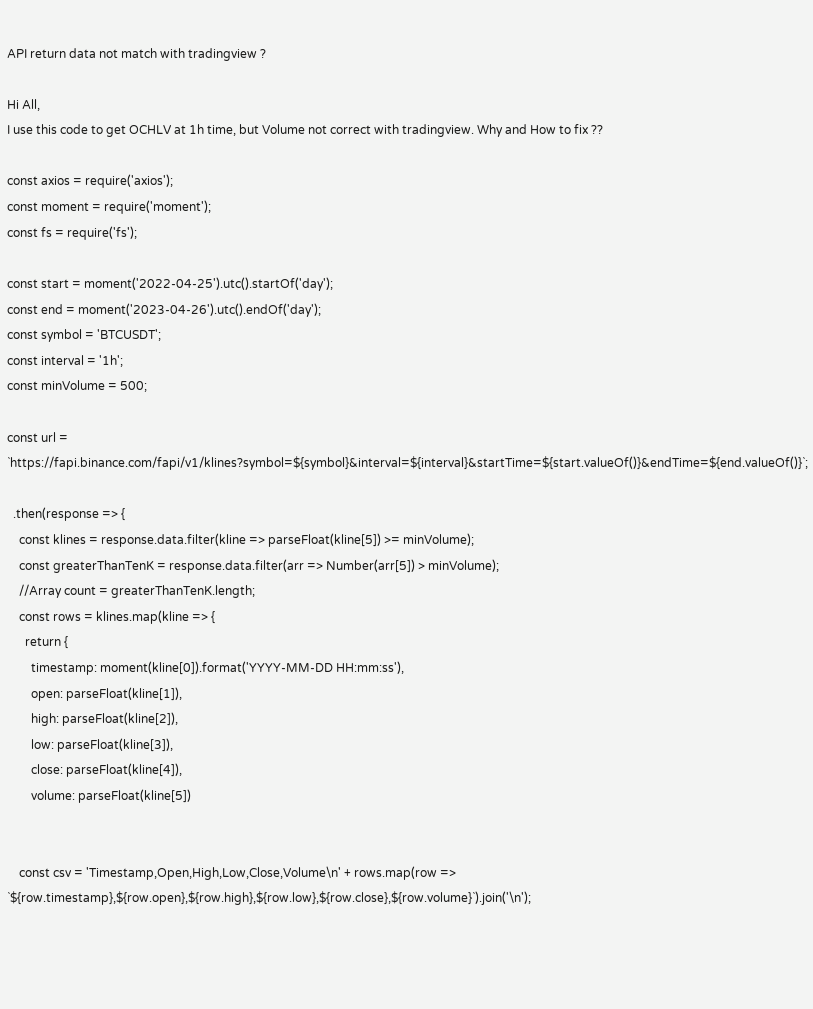API return data not match with tradingview ?

Hi All,
I use this code to get OCHLV at 1h time, but Volume not correct with tradingview. Why and How to fix ??

const axios = require('axios');
const moment = require('moment');
const fs = require('fs');

const start = moment('2022-04-25').utc().startOf('day');
const end = moment('2023-04-26').utc().endOf('day');
const symbol = 'BTCUSDT';
const interval = '1h';
const minVolume = 500;

const url = `https://fapi.binance.com/fapi/v1/klines?symbol=${symbol}&interval=${interval}&startTime=${start.valueOf()}&endTime=${end.valueOf()}`;

  .then(response => {
    const klines = response.data.filter(kline => parseFloat(kline[5]) >= minVolume);
    const greaterThanTenK = response.data.filter(arr => Number(arr[5]) > minVolume);
    //Array count = greaterThanTenK.length;
    const rows = klines.map(kline => {
      return {
        timestamp: moment(kline[0]).format('YYYY-MM-DD HH:mm:ss'),
        open: parseFloat(kline[1]),
        high: parseFloat(kline[2]),
        low: parseFloat(kline[3]),
        close: parseFloat(kline[4]),
        volume: parseFloat(kline[5])


    const csv = 'Timestamp,Open,High,Low,Close,Volume\n' + rows.map(row => `${row.timestamp},${row.open},${row.high},${row.low},${row.close},${row.volume}`).join('\n');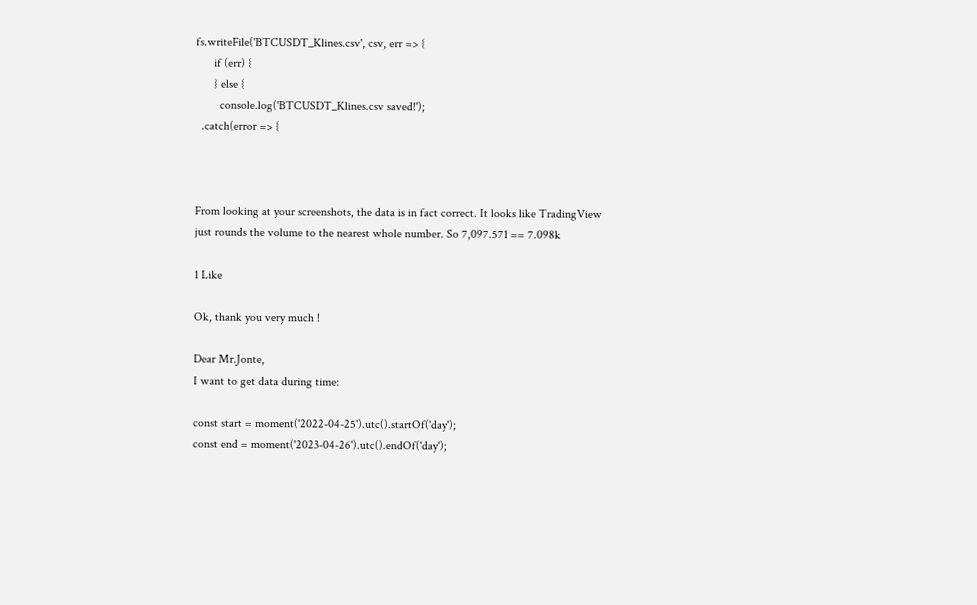fs.writeFile('BTCUSDT_Klines.csv', csv, err => {
      if (err) {
      } else {
        console.log('BTCUSDT_Klines.csv saved!');
  .catch(error => {



From looking at your screenshots, the data is in fact correct. It looks like TradingView just rounds the volume to the nearest whole number. So 7,097.571 == 7.098k

1 Like

Ok, thank you very much !

Dear Mr.Jonte,
I want to get data during time:

const start = moment('2022-04-25').utc().startOf('day');
const end = moment('2023-04-26').utc().endOf('day');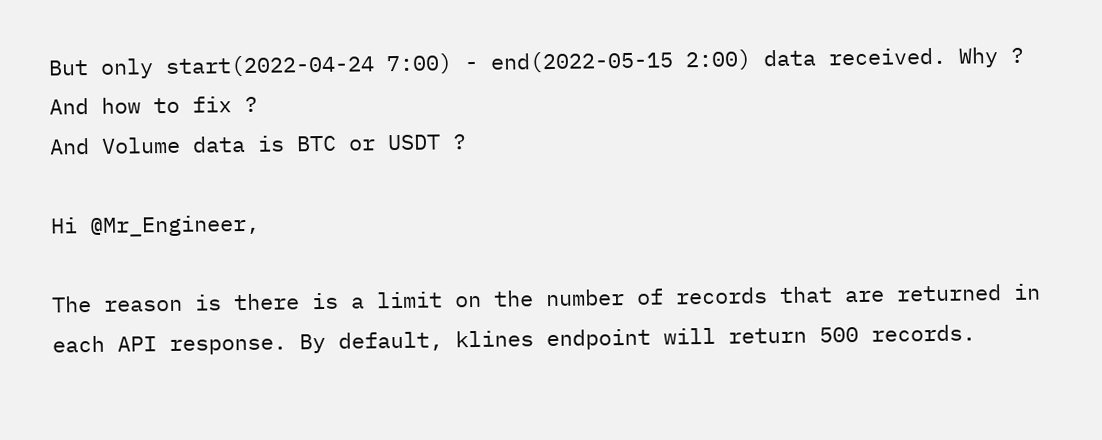But only start(2022-04-24 7:00) - end(2022-05-15 2:00) data received. Why ? And how to fix ?
And Volume data is BTC or USDT ?

Hi @Mr_Engineer,

The reason is there is a limit on the number of records that are returned in each API response. By default, klines endpoint will return 500 records.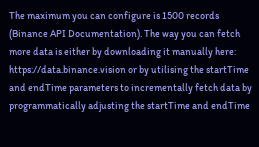The maximum you can configure is 1500 records (Binance API Documentation). The way you can fetch more data is either by downloading it manually here: https://data.binance.vision or by utilising the startTime and endTime parameters to incrementally fetch data by programmatically adjusting the startTime and endTime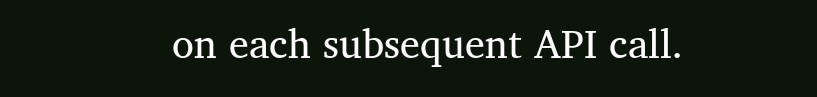on each subsequent API call.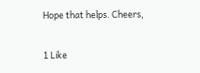Hope that helps. Cheers,

1 Like